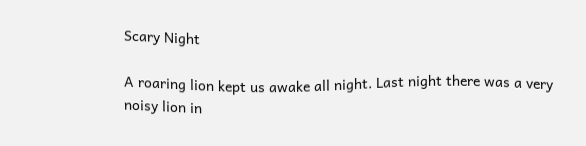Scary Night

A roaring lion kept us awake all night. Last night there was a very noisy lion in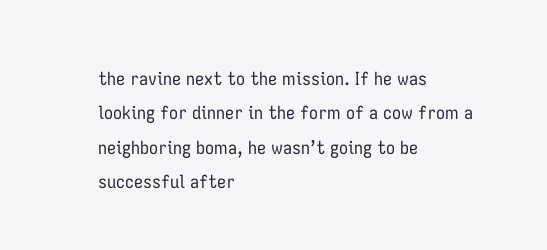the ravine next to the mission. If he was looking for dinner in the form of a cow from a neighboring boma, he wasn’t going to be successful after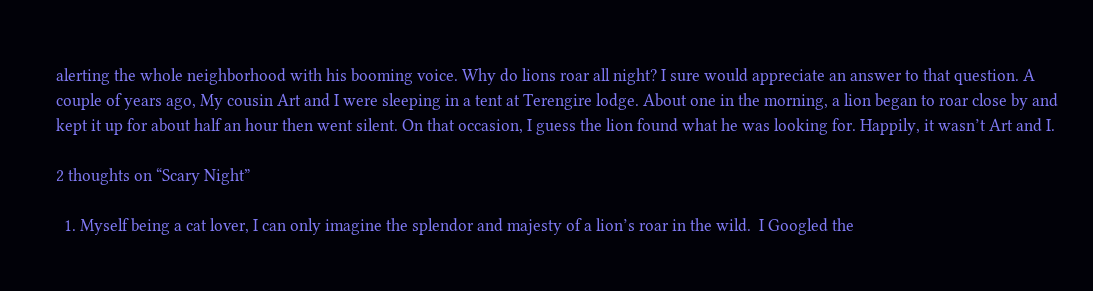alerting the whole neighborhood with his booming voice. Why do lions roar all night? I sure would appreciate an answer to that question. A couple of years ago, My cousin Art and I were sleeping in a tent at Terengire lodge. About one in the morning, a lion began to roar close by and kept it up for about half an hour then went silent. On that occasion, I guess the lion found what he was looking for. Happily, it wasn’t Art and I.

2 thoughts on “Scary Night”

  1. Myself being a cat lover, I can only imagine the splendor and majesty of a lion’s roar in the wild.  I Googled the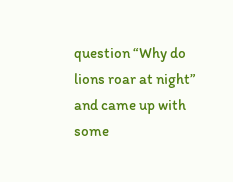question “Why do lions roar at night” and came up with some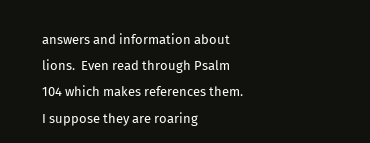answers and information about lions.  Even read through Psalm 104 which makes references them.  I suppose they are roaring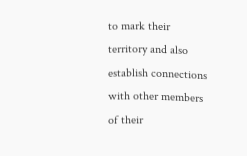to mark their territory and also establish connections with other members of their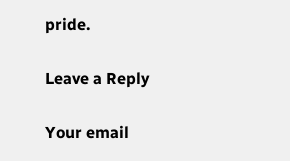pride.

Leave a Reply

Your email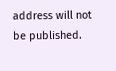address will not be published.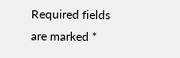Required fields are marked *